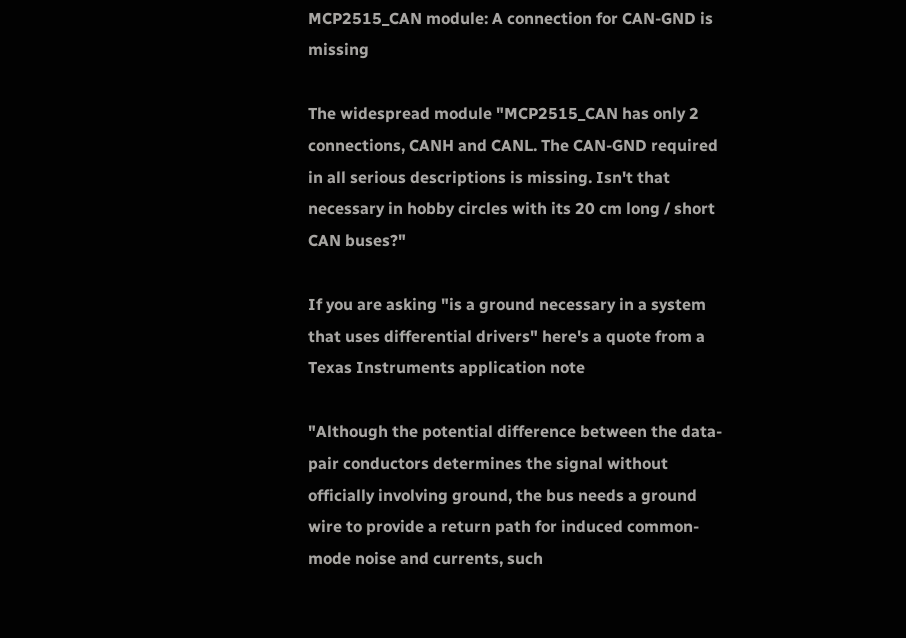MCP2515_CAN module: A connection for CAN-GND is missing

The widespread module "MCP2515_CAN has only 2 connections, CANH and CANL. The CAN-GND required in all serious descriptions is missing. Isn't that necessary in hobby circles with its 20 cm long / short CAN buses?"

If you are asking "is a ground necessary in a system that uses differential drivers" here's a quote from a Texas Instruments application note

"Although the potential difference between the data-pair conductors determines the signal without officially involving ground, the bus needs a ground wire to provide a return path for induced common-mode noise and currents, such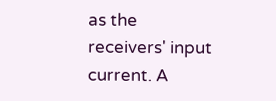as the receivers' input current. A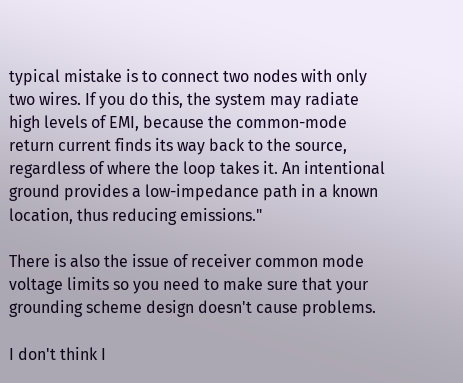typical mistake is to connect two nodes with only two wires. If you do this, the system may radiate high levels of EMI, because the common-mode return current finds its way back to the source, regardless of where the loop takes it. An intentional ground provides a low-impedance path in a known location, thus reducing emissions."

There is also the issue of receiver common mode voltage limits so you need to make sure that your grounding scheme design doesn't cause problems.

I don't think I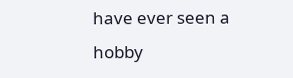have ever seen a hobby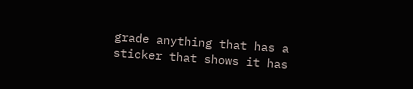grade anything that has a sticker that shows it has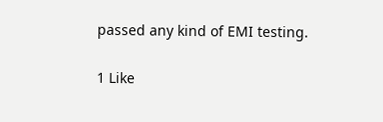passed any kind of EMI testing.

1 Like